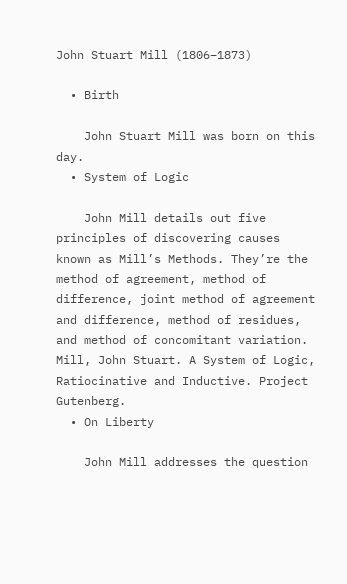John Stuart Mill (1806–1873)

  • Birth

    John Stuart Mill was born on this day.
  • System of Logic

    John Mill details out five principles of discovering causes known as Mill’s Methods. They’re the method of agreement, method of difference, joint method of agreement and difference, method of residues, and method of concomitant variation. Mill, John Stuart. A System of Logic, Ratiocinative and Inductive. Project Gutenberg.
  • On Liberty

    John Mill addresses the question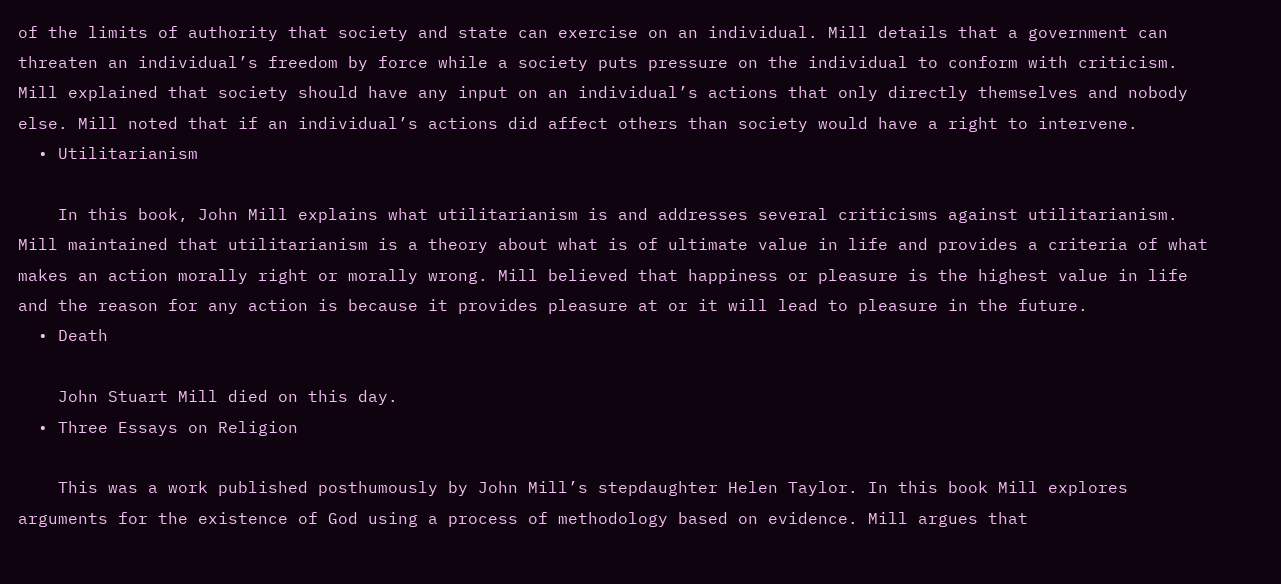of the limits of authority that society and state can exercise on an individual. Mill details that a government can threaten an individual’s freedom by force while a society puts pressure on the individual to conform with criticism. Mill explained that society should have any input on an individual’s actions that only directly themselves and nobody else. Mill noted that if an individual’s actions did affect others than society would have a right to intervene.
  • Utilitarianism

    In this book, John Mill explains what utilitarianism is and addresses several criticisms against utilitarianism. Mill maintained that utilitarianism is a theory about what is of ultimate value in life and provides a criteria of what makes an action morally right or morally wrong. Mill believed that happiness or pleasure is the highest value in life and the reason for any action is because it provides pleasure at or it will lead to pleasure in the future.
  • Death

    John Stuart Mill died on this day.
  • Three Essays on Religion

    This was a work published posthumously by John Mill’s stepdaughter Helen Taylor. In this book Mill explores arguments for the existence of God using a process of methodology based on evidence. Mill argues that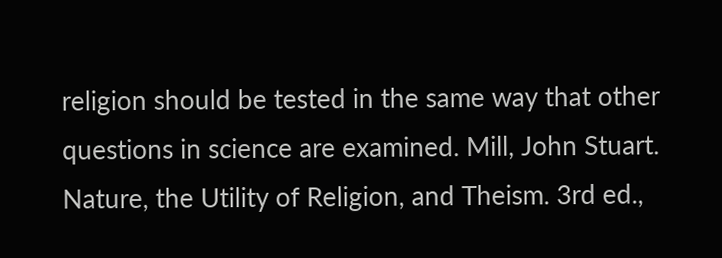religion should be tested in the same way that other questions in science are examined. Mill, John Stuart. Nature, the Utility of Religion, and Theism. 3rd ed.,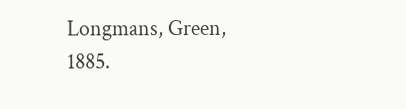Longmans, Green, 1885.